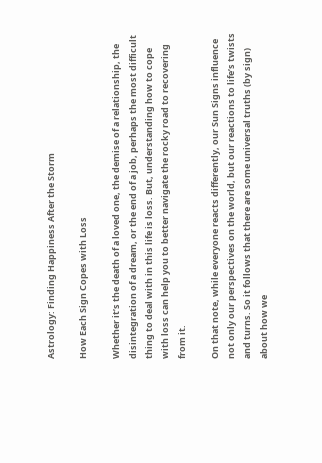Astrology: Finding Happiness After the Storm

How Each Sign Copes with Loss

Whether it’s the death of a loved one, the demise of a relationship, the disintegration of a dream, or the end of a job, perhaps the most difficult thing to deal with in this life is loss. But, understanding how to cope with loss can help you to better navigate the rocky road to recovering from it.

On that note, while everyone reacts differently, our Sun Signs influence not only our perspectives on the world, but our reactions to life’s twists and turns. So it follows that there are some universal truths (by sign) about how we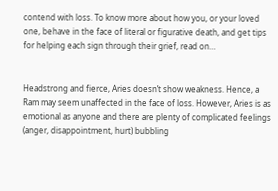contend with loss. To know more about how you, or your loved one, behave in the face of literal or figurative death, and get tips for helping each sign through their grief, read on…


Headstrong and fierce, Aries doesn’t show weakness. Hence, a Ram may seem unaffected in the face of loss. However, Aries is as emotional as anyone and there are plenty of complicated feelings (anger, disappointment, hurt) bubbling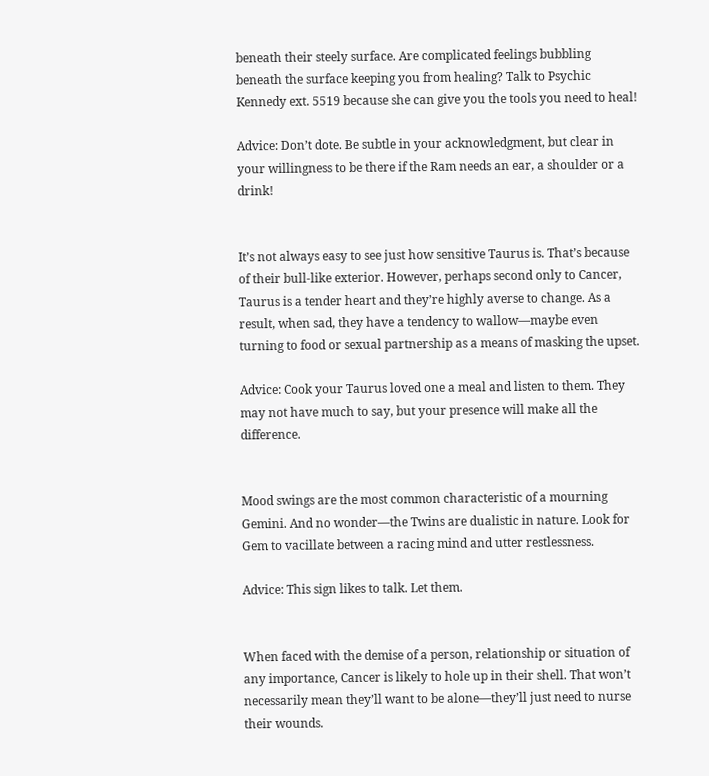beneath their steely surface. Are complicated feelings bubbling beneath the surface keeping you from healing? Talk to Psychic Kennedy ext. 5519 because she can give you the tools you need to heal!

Advice: Don’t dote. Be subtle in your acknowledgment, but clear in your willingness to be there if the Ram needs an ear, a shoulder or a drink!


It’s not always easy to see just how sensitive Taurus is. That’s because of their bull-like exterior. However, perhaps second only to Cancer, Taurus is a tender heart and they’re highly averse to change. As a result, when sad, they have a tendency to wallow—maybe even turning to food or sexual partnership as a means of masking the upset.

Advice: Cook your Taurus loved one a meal and listen to them. They may not have much to say, but your presence will make all the difference.


Mood swings are the most common characteristic of a mourning Gemini. And no wonder—the Twins are dualistic in nature. Look for Gem to vacillate between a racing mind and utter restlessness.

Advice: This sign likes to talk. Let them.


When faced with the demise of a person, relationship or situation of any importance, Cancer is likely to hole up in their shell. That won’t necessarily mean they’ll want to be alone—they’ll just need to nurse their wounds.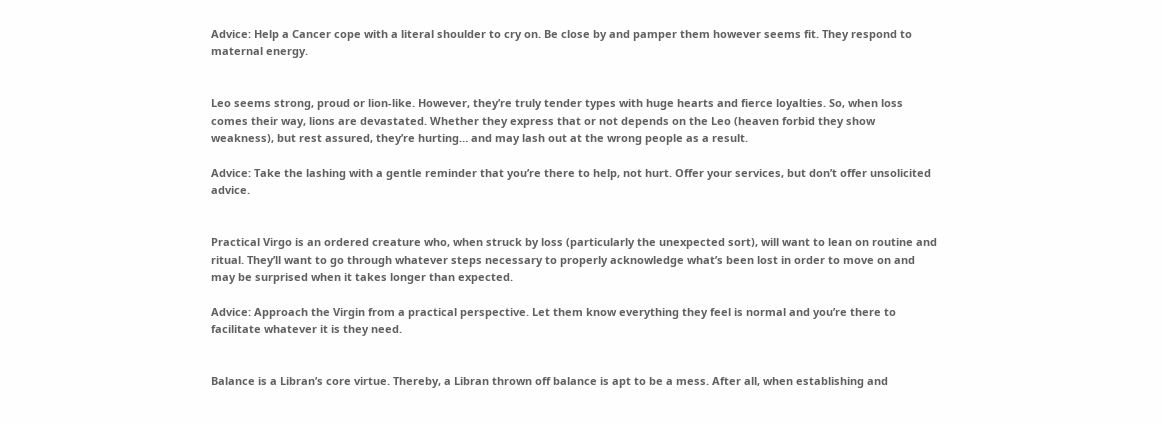Advice: Help a Cancer cope with a literal shoulder to cry on. Be close by and pamper them however seems fit. They respond to maternal energy.


Leo seems strong, proud or lion-like. However, they’re truly tender types with huge hearts and fierce loyalties. So, when loss comes their way, lions are devastated. Whether they express that or not depends on the Leo (heaven forbid they show weakness), but rest assured, they’re hurting… and may lash out at the wrong people as a result.

Advice: Take the lashing with a gentle reminder that you’re there to help, not hurt. Offer your services, but don’t offer unsolicited advice.


Practical Virgo is an ordered creature who, when struck by loss (particularly the unexpected sort), will want to lean on routine and ritual. They’ll want to go through whatever steps necessary to properly acknowledge what’s been lost in order to move on and may be surprised when it takes longer than expected.

Advice: Approach the Virgin from a practical perspective. Let them know everything they feel is normal and you’re there to facilitate whatever it is they need.


Balance is a Libran’s core virtue. Thereby, a Libran thrown off balance is apt to be a mess. After all, when establishing and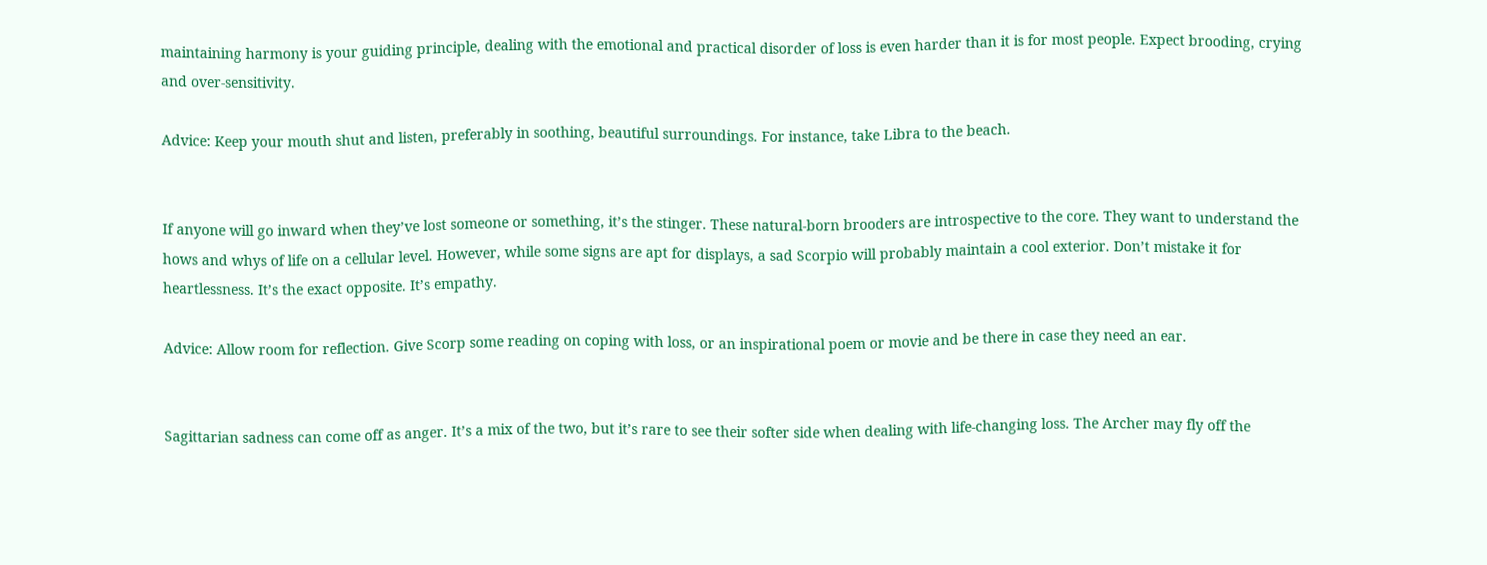maintaining harmony is your guiding principle, dealing with the emotional and practical disorder of loss is even harder than it is for most people. Expect brooding, crying and over-sensitivity.

Advice: Keep your mouth shut and listen, preferably in soothing, beautiful surroundings. For instance, take Libra to the beach.


If anyone will go inward when they’ve lost someone or something, it’s the stinger. These natural-born brooders are introspective to the core. They want to understand the hows and whys of life on a cellular level. However, while some signs are apt for displays, a sad Scorpio will probably maintain a cool exterior. Don’t mistake it for heartlessness. It’s the exact opposite. It’s empathy.

Advice: Allow room for reflection. Give Scorp some reading on coping with loss, or an inspirational poem or movie and be there in case they need an ear.


Sagittarian sadness can come off as anger. It’s a mix of the two, but it’s rare to see their softer side when dealing with life-changing loss. The Archer may fly off the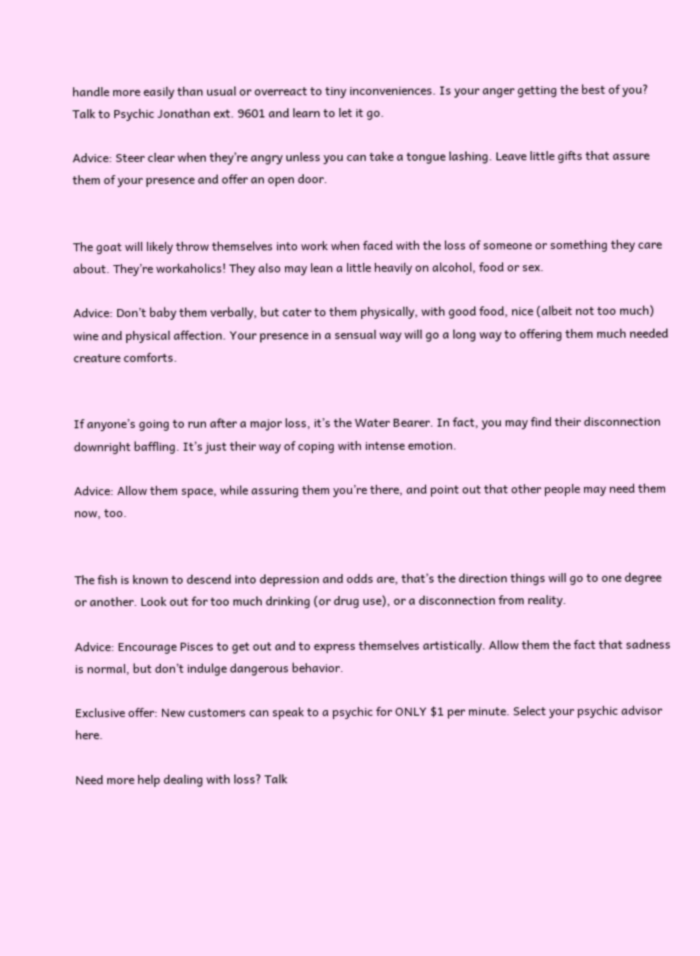handle more easily than usual or overreact to tiny inconveniences. Is your anger getting the best of you? Talk to Psychic Jonathan ext. 9601 and learn to let it go.

Advice: Steer clear when they’re angry unless you can take a tongue lashing. Leave little gifts that assure them of your presence and offer an open door.


The goat will likely throw themselves into work when faced with the loss of someone or something they care about. They’re workaholics! They also may lean a little heavily on alcohol, food or sex.

Advice: Don’t baby them verbally, but cater to them physically, with good food, nice (albeit not too much) wine and physical affection. Your presence in a sensual way will go a long way to offering them much needed creature comforts.


If anyone’s going to run after a major loss, it’s the Water Bearer. In fact, you may find their disconnection downright baffling. It’s just their way of coping with intense emotion.

Advice: Allow them space, while assuring them you’re there, and point out that other people may need them now, too.


The fish is known to descend into depression and odds are, that’s the direction things will go to one degree or another. Look out for too much drinking (or drug use), or a disconnection from reality.

Advice: Encourage Pisces to get out and to express themselves artistically. Allow them the fact that sadness is normal, but don’t indulge dangerous behavior.

Exclusive offer: New customers can speak to a psychic for ONLY $1 per minute. Select your psychic advisor here.

Need more help dealing with loss? Talk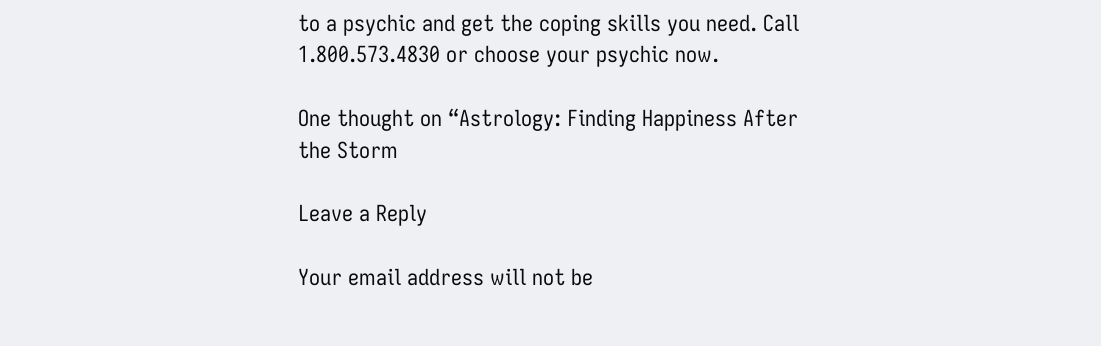to a psychic and get the coping skills you need. Call 1.800.573.4830 or choose your psychic now.

One thought on “Astrology: Finding Happiness After the Storm

Leave a Reply

Your email address will not be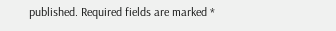published. Required fields are marked *